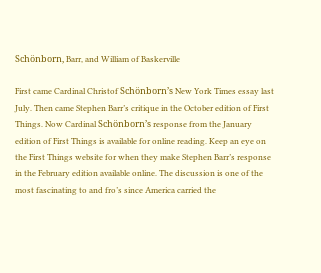Schönborn, Barr, and William of Baskerville

First came Cardinal Christof Schönborn’s New York Times essay last July. Then came Stephen Barr’s critique in the October edition of First Things. Now Cardinal Schönborn’s response from the January edition of First Things is available for online reading. Keep an eye on the First Things website for when they make Stephen Barr’s response in the February edition available online. The discussion is one of the most fascinating to and fro’s since America carried the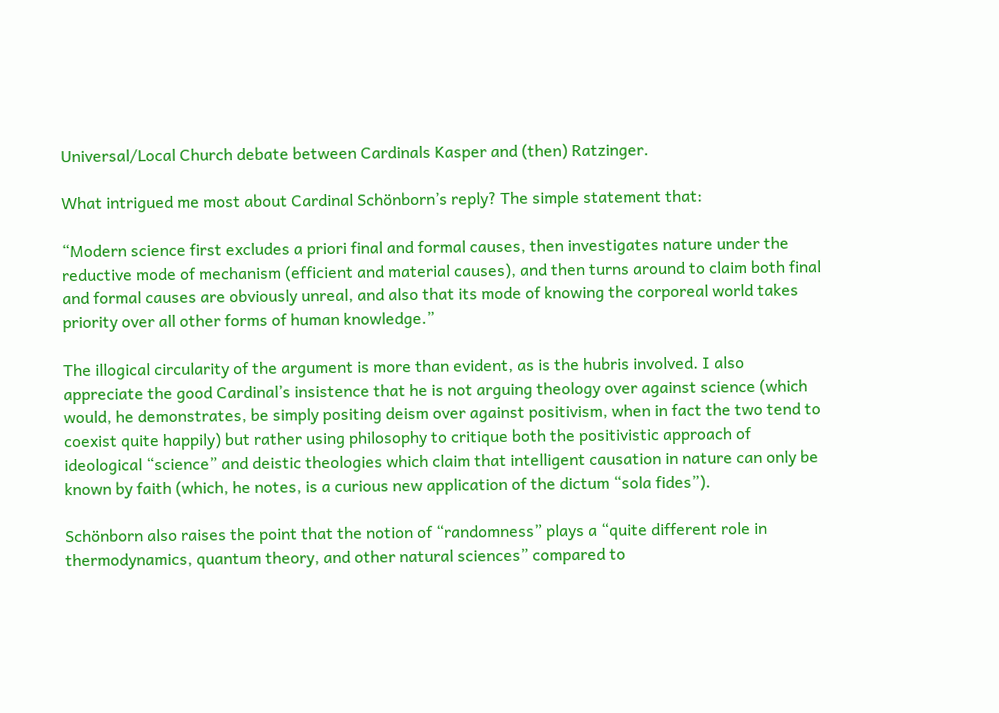Universal/Local Church debate between Cardinals Kasper and (then) Ratzinger.

What intrigued me most about Cardinal Schönborn’s reply? The simple statement that:

“Modern science first excludes a priori final and formal causes, then investigates nature under the reductive mode of mechanism (efficient and material causes), and then turns around to claim both final and formal causes are obviously unreal, and also that its mode of knowing the corporeal world takes priority over all other forms of human knowledge.”

The illogical circularity of the argument is more than evident, as is the hubris involved. I also appreciate the good Cardinal’s insistence that he is not arguing theology over against science (which would, he demonstrates, be simply positing deism over against positivism, when in fact the two tend to coexist quite happily) but rather using philosophy to critique both the positivistic approach of ideological “science” and deistic theologies which claim that intelligent causation in nature can only be known by faith (which, he notes, is a curious new application of the dictum “sola fides”).

Schönborn also raises the point that the notion of “randomness” plays a “quite different role in thermodynamics, quantum theory, and other natural sciences” compared to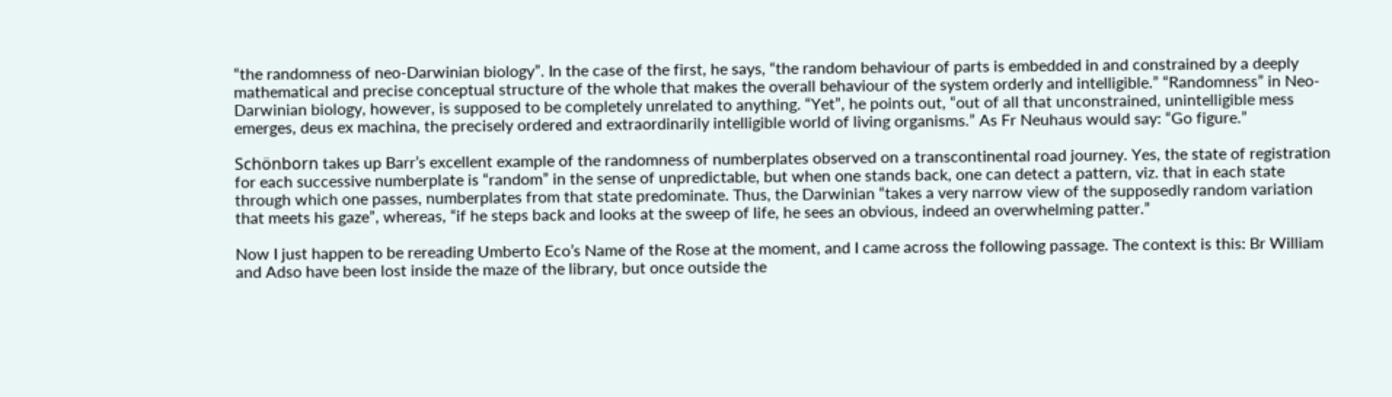“the randomness of neo-Darwinian biology”. In the case of the first, he says, “the random behaviour of parts is embedded in and constrained by a deeply mathematical and precise conceptual structure of the whole that makes the overall behaviour of the system orderly and intelligible.” “Randomness” in Neo-Darwinian biology, however, is supposed to be completely unrelated to anything. “Yet”, he points out, “out of all that unconstrained, unintelligible mess emerges, deus ex machina, the precisely ordered and extraordinarily intelligible world of living organisms.” As Fr Neuhaus would say: “Go figure.”

Schönborn takes up Barr’s excellent example of the randomness of numberplates observed on a transcontinental road journey. Yes, the state of registration for each successive numberplate is “random” in the sense of unpredictable, but when one stands back, one can detect a pattern, viz. that in each state through which one passes, numberplates from that state predominate. Thus, the Darwinian “takes a very narrow view of the supposedly random variation that meets his gaze”, whereas, “if he steps back and looks at the sweep of life, he sees an obvious, indeed an overwhelming patter.”

Now I just happen to be rereading Umberto Eco’s Name of the Rose at the moment, and I came across the following passage. The context is this: Br William and Adso have been lost inside the maze of the library, but once outside the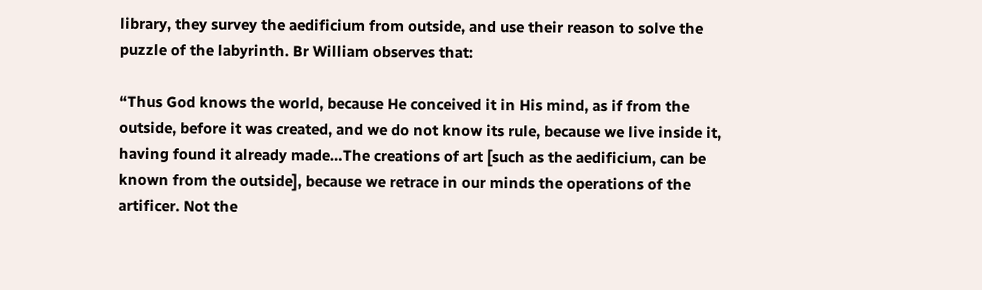library, they survey the aedificium from outside, and use their reason to solve the puzzle of the labyrinth. Br William observes that:

“Thus God knows the world, because He conceived it in His mind, as if from the outside, before it was created, and we do not know its rule, because we live inside it, having found it already made…The creations of art [such as the aedificium, can be known from the outside], because we retrace in our minds the operations of the artificer. Not the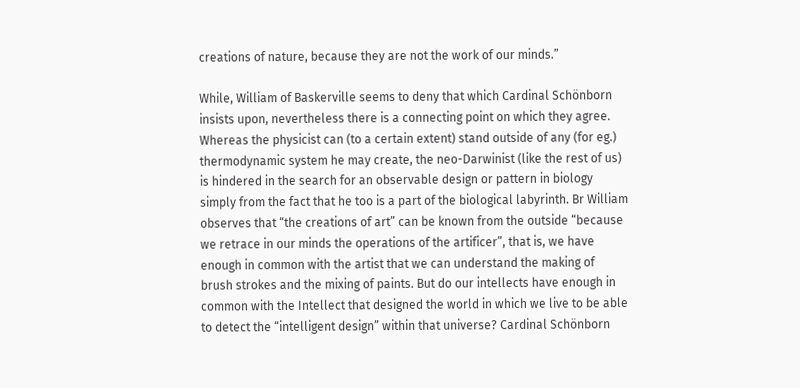creations of nature, because they are not the work of our minds.”

While, William of Baskerville seems to deny that which Cardinal Schönborn insists upon, nevertheless there is a connecting point on which they agree. Whereas the physicist can (to a certain extent) stand outside of any (for eg.) thermodynamic system he may create, the neo-Darwinist (like the rest of us) is hindered in the search for an observable design or pattern in biology simply from the fact that he too is a part of the biological labyrinth. Br William observes that “the creations of art” can be known from the outside “because we retrace in our minds the operations of the artificer”, that is, we have enough in common with the artist that we can understand the making of brush strokes and the mixing of paints. But do our intellects have enough in common with the Intellect that designed the world in which we live to be able to detect the “intelligent design” within that universe? Cardinal Schönborn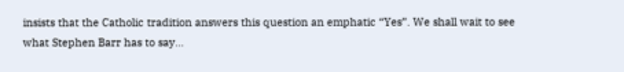insists that the Catholic tradition answers this question an emphatic “Yes”. We shall wait to see what Stephen Barr has to say…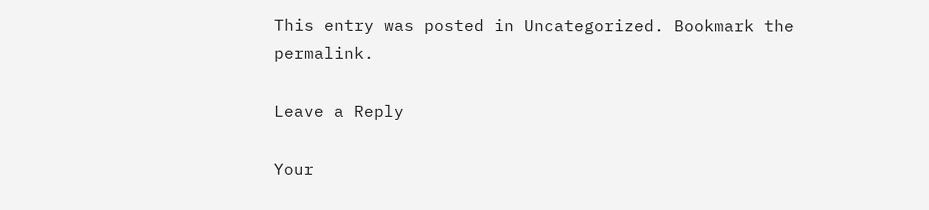This entry was posted in Uncategorized. Bookmark the permalink.

Leave a Reply

Your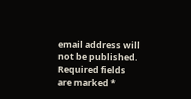email address will not be published. Required fields are marked *